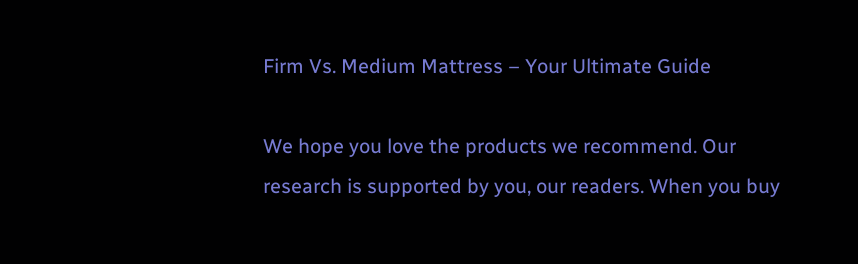Firm Vs. Medium Mattress – Your Ultimate Guide

We hope you love the products we recommend. Our research is supported by you, our readers. When you buy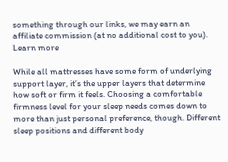something through our links, we may earn an affiliate commission (at no additional cost to you). Learn more

While all mattresses have some form of underlying support layer, it’s the upper layers that determine how soft or firm it feels. Choosing a comfortable firmness level for your sleep needs comes down to more than just personal preference, though. Different sleep positions and different body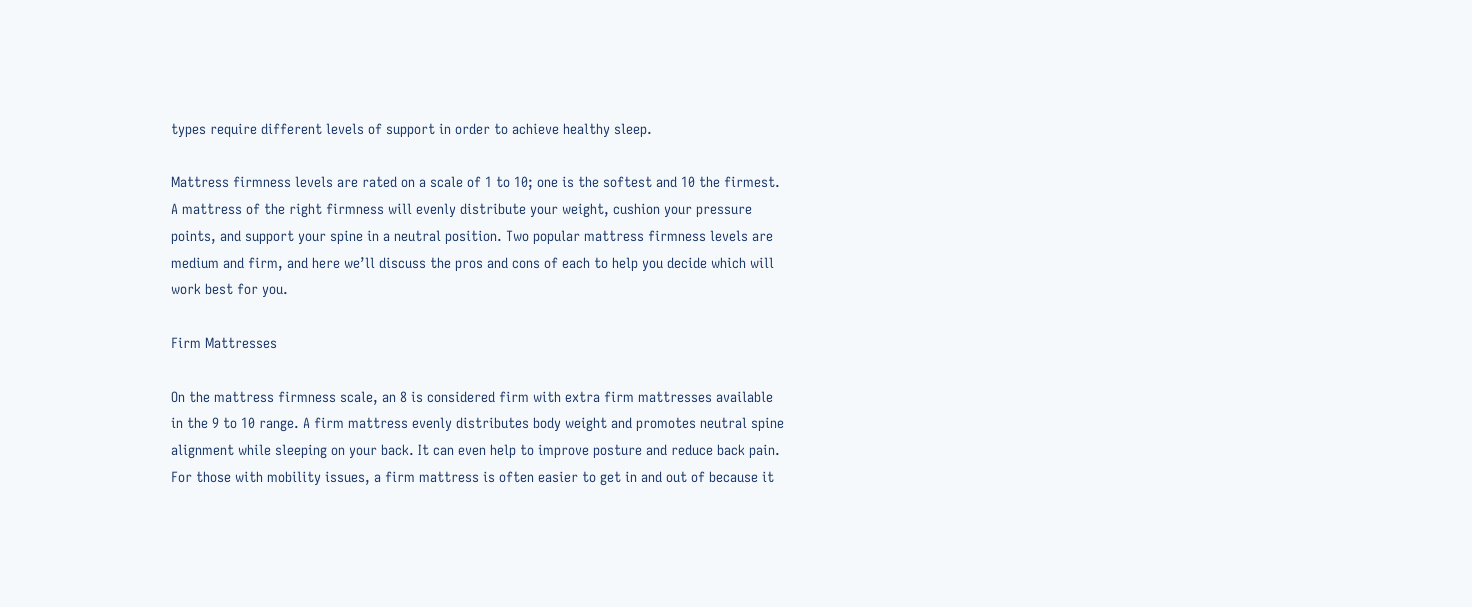types require different levels of support in order to achieve healthy sleep.

Mattress firmness levels are rated on a scale of 1 to 10; one is the softest and 10 the firmest. A mattress of the right firmness will evenly distribute your weight, cushion your pressure points, and support your spine in a neutral position. Two popular mattress firmness levels are medium and firm, and here we’ll discuss the pros and cons of each to help you decide which will work best for you.

Firm Mattresses

On the mattress firmness scale, an 8 is considered firm with extra firm mattresses available in the 9 to 10 range. A firm mattress evenly distributes body weight and promotes neutral spine alignment while sleeping on your back. It can even help to improve posture and reduce back pain. For those with mobility issues, a firm mattress is often easier to get in and out of because it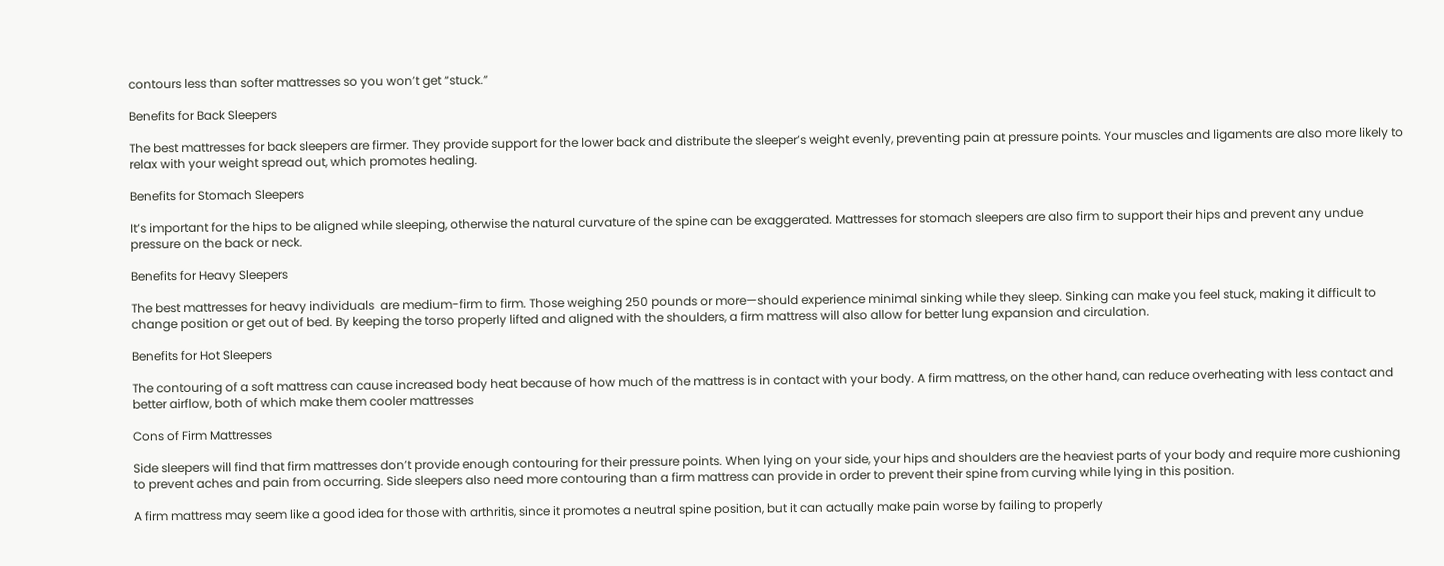contours less than softer mattresses so you won’t get “stuck.”

Benefits for Back Sleepers

The best mattresses for back sleepers are firmer. They provide support for the lower back and distribute the sleeper’s weight evenly, preventing pain at pressure points. Your muscles and ligaments are also more likely to relax with your weight spread out, which promotes healing.

Benefits for Stomach Sleepers

It’s important for the hips to be aligned while sleeping, otherwise the natural curvature of the spine can be exaggerated. Mattresses for stomach sleepers are also firm to support their hips and prevent any undue pressure on the back or neck.

Benefits for Heavy Sleepers

The best mattresses for heavy individuals  are medium-firm to firm. Those weighing 250 pounds or more—should experience minimal sinking while they sleep. Sinking can make you feel stuck, making it difficult to change position or get out of bed. By keeping the torso properly lifted and aligned with the shoulders, a firm mattress will also allow for better lung expansion and circulation.

Benefits for Hot Sleepers

The contouring of a soft mattress can cause increased body heat because of how much of the mattress is in contact with your body. A firm mattress, on the other hand, can reduce overheating with less contact and better airflow, both of which make them cooler mattresses

Cons of Firm Mattresses

Side sleepers will find that firm mattresses don’t provide enough contouring for their pressure points. When lying on your side, your hips and shoulders are the heaviest parts of your body and require more cushioning to prevent aches and pain from occurring. Side sleepers also need more contouring than a firm mattress can provide in order to prevent their spine from curving while lying in this position.

A firm mattress may seem like a good idea for those with arthritis, since it promotes a neutral spine position, but it can actually make pain worse by failing to properly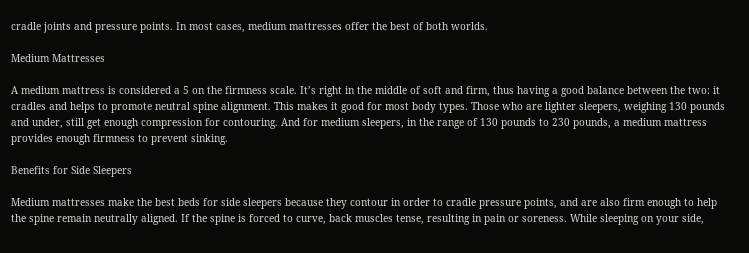cradle joints and pressure points. In most cases, medium mattresses offer the best of both worlds.

Medium Mattresses

A medium mattress is considered a 5 on the firmness scale. It’s right in the middle of soft and firm, thus having a good balance between the two: it cradles and helps to promote neutral spine alignment. This makes it good for most body types. Those who are lighter sleepers, weighing 130 pounds and under, still get enough compression for contouring. And for medium sleepers, in the range of 130 pounds to 230 pounds, a medium mattress provides enough firmness to prevent sinking.

Benefits for Side Sleepers

Medium mattresses make the best beds for side sleepers because they contour in order to cradle pressure points, and are also firm enough to help the spine remain neutrally aligned. If the spine is forced to curve, back muscles tense, resulting in pain or soreness. While sleeping on your side,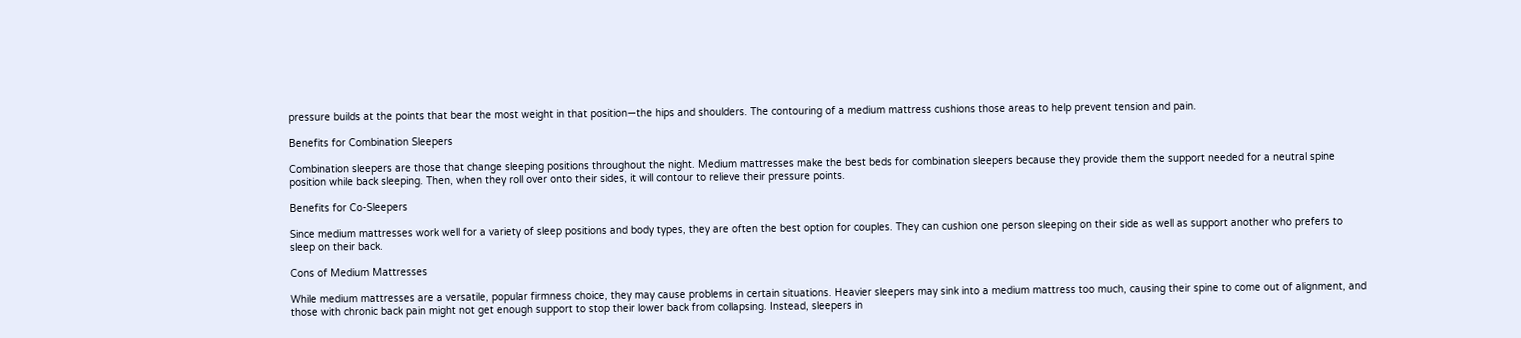pressure builds at the points that bear the most weight in that position—the hips and shoulders. The contouring of a medium mattress cushions those areas to help prevent tension and pain.

Benefits for Combination Sleepers

Combination sleepers are those that change sleeping positions throughout the night. Medium mattresses make the best beds for combination sleepers because they provide them the support needed for a neutral spine position while back sleeping. Then, when they roll over onto their sides, it will contour to relieve their pressure points.

Benefits for Co-Sleepers

Since medium mattresses work well for a variety of sleep positions and body types, they are often the best option for couples. They can cushion one person sleeping on their side as well as support another who prefers to sleep on their back.

Cons of Medium Mattresses

While medium mattresses are a versatile, popular firmness choice, they may cause problems in certain situations. Heavier sleepers may sink into a medium mattress too much, causing their spine to come out of alignment, and those with chronic back pain might not get enough support to stop their lower back from collapsing. Instead, sleepers in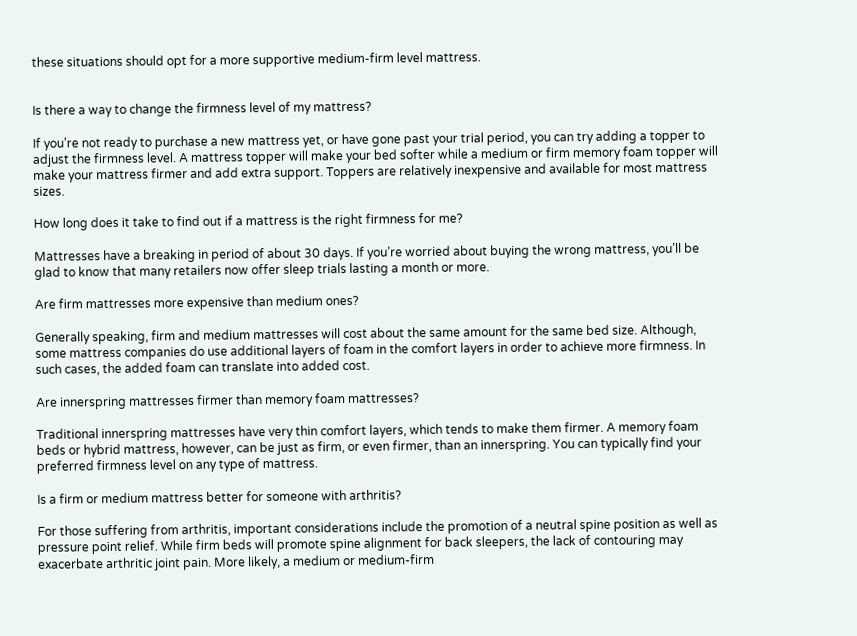these situations should opt for a more supportive medium-firm level mattress.


Is there a way to change the firmness level of my mattress?

If you’re not ready to purchase a new mattress yet, or have gone past your trial period, you can try adding a topper to adjust the firmness level. A mattress topper will make your bed softer while a medium or firm memory foam topper will make your mattress firmer and add extra support. Toppers are relatively inexpensive and available for most mattress sizes.

How long does it take to find out if a mattress is the right firmness for me?

Mattresses have a breaking in period of about 30 days. If you’re worried about buying the wrong mattress, you’ll be glad to know that many retailers now offer sleep trials lasting a month or more.

Are firm mattresses more expensive than medium ones?

Generally speaking, firm and medium mattresses will cost about the same amount for the same bed size. Although, some mattress companies do use additional layers of foam in the comfort layers in order to achieve more firmness. In such cases, the added foam can translate into added cost.

Are innerspring mattresses firmer than memory foam mattresses?

Traditional innerspring mattresses have very thin comfort layers, which tends to make them firmer. A memory foam beds or hybrid mattress, however, can be just as firm, or even firmer, than an innerspring. You can typically find your preferred firmness level on any type of mattress.

Is a firm or medium mattress better for someone with arthritis?

For those suffering from arthritis, important considerations include the promotion of a neutral spine position as well as pressure point relief. While firm beds will promote spine alignment for back sleepers, the lack of contouring may exacerbate arthritic joint pain. More likely, a medium or medium-firm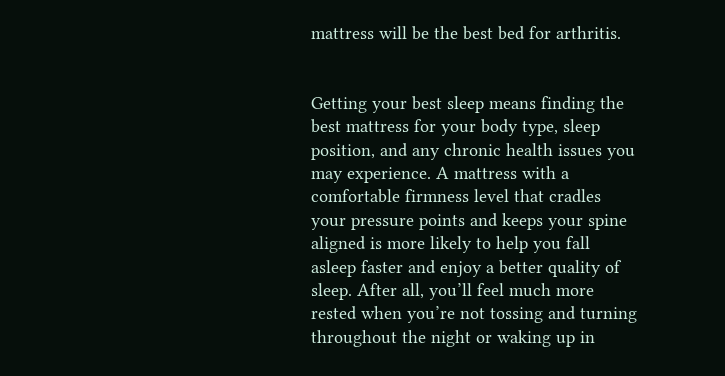mattress will be the best bed for arthritis.


Getting your best sleep means finding the best mattress for your body type, sleep position, and any chronic health issues you may experience. A mattress with a comfortable firmness level that cradles your pressure points and keeps your spine aligned is more likely to help you fall asleep faster and enjoy a better quality of sleep. After all, you’ll feel much more rested when you’re not tossing and turning throughout the night or waking up in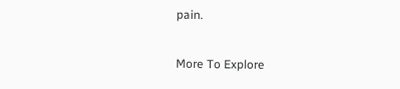pain.

More To Explore